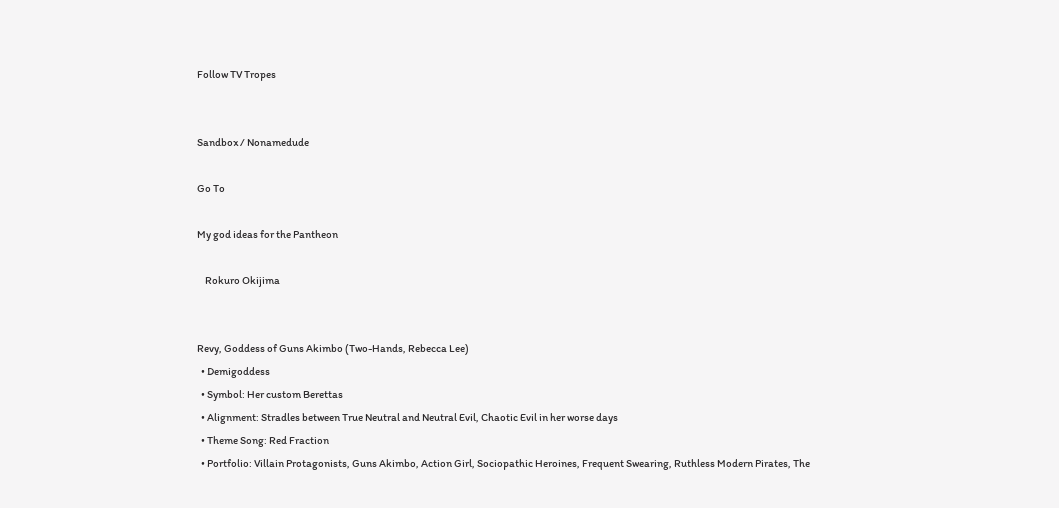Follow TV Tropes


Sandbox / Nonamedude

Go To

My god ideas for the Pantheon

    Rokuro Okijima


Revy, Goddess of Guns Akimbo (Two-Hands, Rebecca Lee)
  • Demigoddess
  • Symbol: Her custom Berettas
  • Alignment: Stradles between True Neutral and Neutral Evil, Chaotic Evil in her worse days
  • Theme Song: Red Fraction
  • Portfolio: Villain Protagonists, Guns Akimbo, Action Girl, Sociopathic Heroines, Frequent Swearing, Ruthless Modern Pirates, The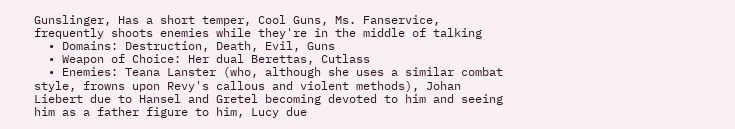Gunslinger, Has a short temper, Cool Guns, Ms. Fanservice, frequently shoots enemies while they're in the middle of talking
  • Domains: Destruction, Death, Evil, Guns
  • Weapon of Choice: Her dual Berettas, Cutlass
  • Enemies: Teana Lanster (who, although she uses a similar combat style, frowns upon Revy's callous and violent methods), Johan Liebert due to Hansel and Gretel becoming devoted to him and seeing him as a father figure to him, Lucy due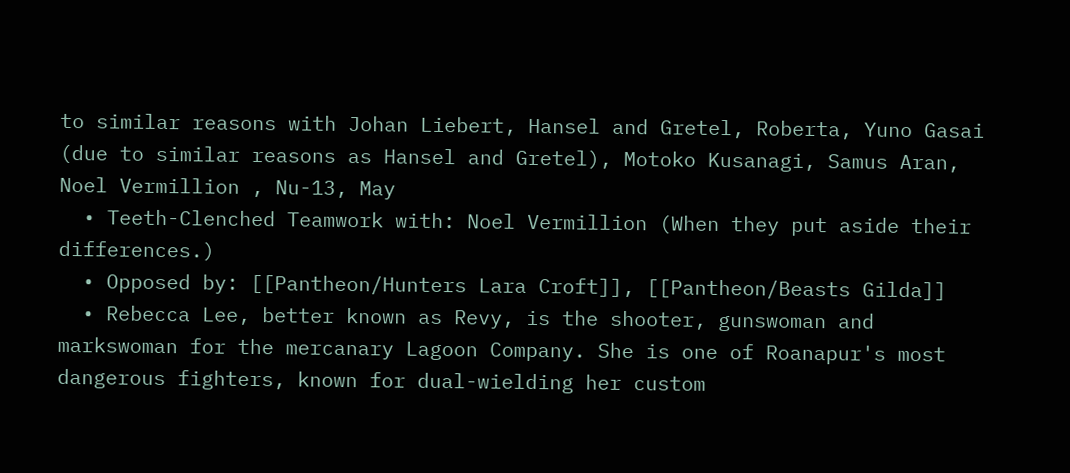to similar reasons with Johan Liebert, Hansel and Gretel, Roberta, Yuno Gasai (due to similar reasons as Hansel and Gretel), Motoko Kusanagi, Samus Aran, Noel Vermillion , Nu-13, May
  • Teeth-Clenched Teamwork with: Noel Vermillion (When they put aside their differences.)
  • Opposed by: [[Pantheon/Hunters Lara Croft]], [[Pantheon/Beasts Gilda]]
  • Rebecca Lee, better known as Revy, is the shooter, gunswoman and markswoman for the mercanary Lagoon Company. She is one of Roanapur's most dangerous fighters, known for dual-wielding her custom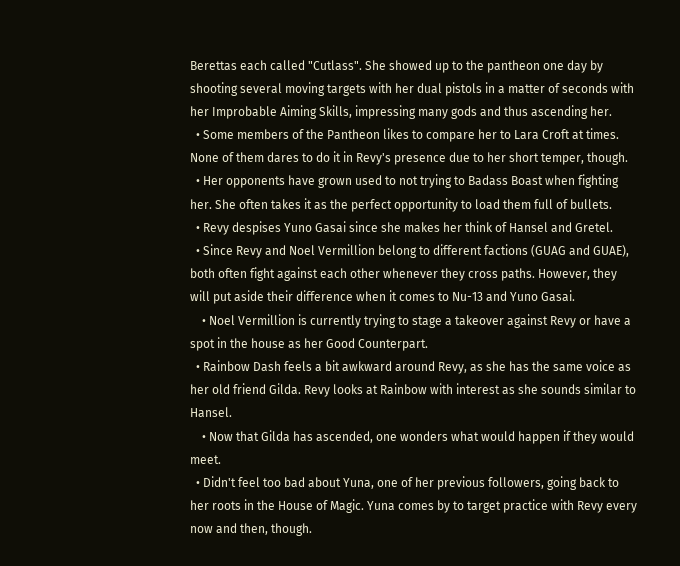Berettas each called "Cutlass". She showed up to the pantheon one day by shooting several moving targets with her dual pistols in a matter of seconds with her Improbable Aiming Skills, impressing many gods and thus ascending her.
  • Some members of the Pantheon likes to compare her to Lara Croft at times. None of them dares to do it in Revy's presence due to her short temper, though.
  • Her opponents have grown used to not trying to Badass Boast when fighting her. She often takes it as the perfect opportunity to load them full of bullets.
  • Revy despises Yuno Gasai since she makes her think of Hansel and Gretel.
  • Since Revy and Noel Vermillion belong to different factions (GUAG and GUAE), both often fight against each other whenever they cross paths. However, they will put aside their difference when it comes to Nu-13 and Yuno Gasai.
    • Noel Vermillion is currently trying to stage a takeover against Revy or have a spot in the house as her Good Counterpart.
  • Rainbow Dash feels a bit awkward around Revy, as she has the same voice as her old friend Gilda. Revy looks at Rainbow with interest as she sounds similar to Hansel.
    • Now that Gilda has ascended, one wonders what would happen if they would meet.
  • Didn't feel too bad about Yuna, one of her previous followers, going back to her roots in the House of Magic. Yuna comes by to target practice with Revy every now and then, though.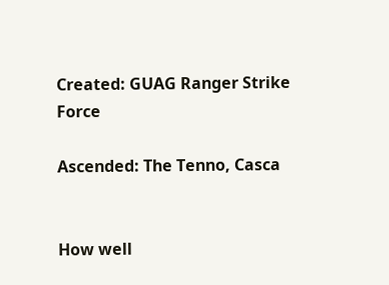Created: GUAG Ranger Strike Force

Ascended: The Tenno, Casca


How well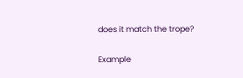does it match the trope?

Example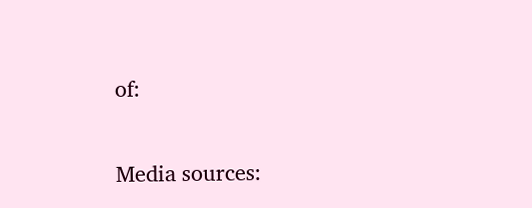of:


Media sources: